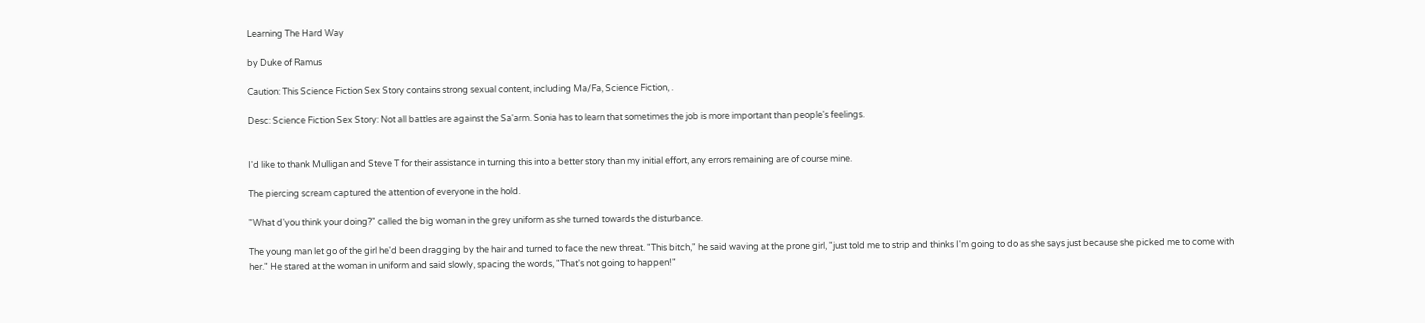Learning The Hard Way

by Duke of Ramus

Caution: This Science Fiction Sex Story contains strong sexual content, including Ma/Fa, Science Fiction, .

Desc: Science Fiction Sex Story: Not all battles are against the Sa'arm. Sonia has to learn that sometimes the job is more important than people's feelings.


I'd like to thank Mulligan and Steve T for their assistance in turning this into a better story than my initial effort, any errors remaining are of course mine.

The piercing scream captured the attention of everyone in the hold.

"What d'you think your doing?" called the big woman in the grey uniform as she turned towards the disturbance.

The young man let go of the girl he'd been dragging by the hair and turned to face the new threat. "This bitch," he said waving at the prone girl, "just told me to strip and thinks I'm going to do as she says just because she picked me to come with her." He stared at the woman in uniform and said slowly, spacing the words, "That's not going to happen!"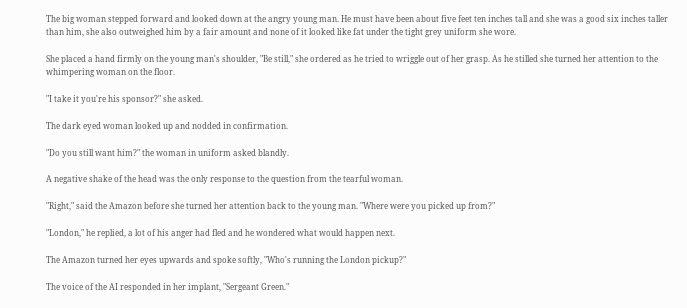The big woman stepped forward and looked down at the angry young man. He must have been about five feet ten inches tall and she was a good six inches taller than him, she also outweighed him by a fair amount and none of it looked like fat under the tight grey uniform she wore.

She placed a hand firmly on the young man's shoulder, "Be still," she ordered as he tried to wriggle out of her grasp. As he stilled she turned her attention to the whimpering woman on the floor.

"I take it you're his sponsor?" she asked.

The dark eyed woman looked up and nodded in confirmation.

"Do you still want him?" the woman in uniform asked blandly.

A negative shake of the head was the only response to the question from the tearful woman.

"Right," said the Amazon before she turned her attention back to the young man. "Where were you picked up from?"

"London," he replied, a lot of his anger had fled and he wondered what would happen next.

The Amazon turned her eyes upwards and spoke softly, "Who's running the London pickup?"

The voice of the AI responded in her implant, "Sergeant Green."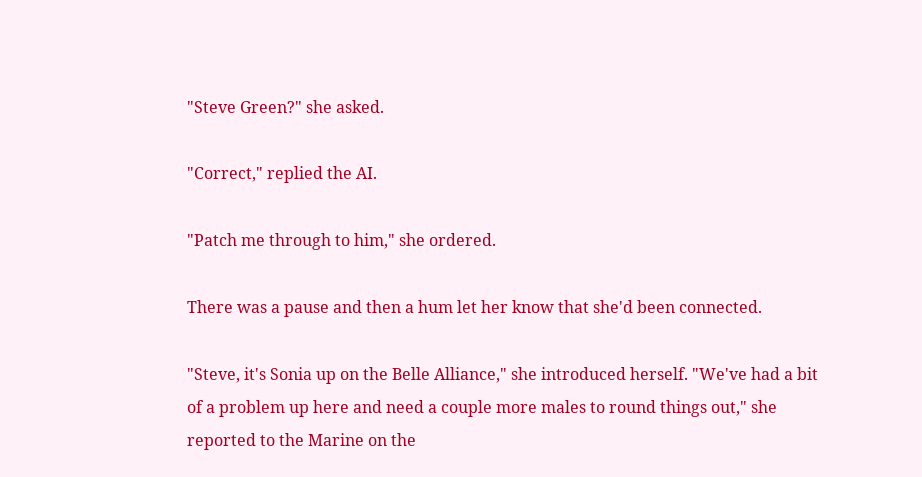"Steve Green?" she asked.

"Correct," replied the AI.

"Patch me through to him," she ordered.

There was a pause and then a hum let her know that she'd been connected.

"Steve, it's Sonia up on the Belle Alliance," she introduced herself. "We've had a bit of a problem up here and need a couple more males to round things out," she reported to the Marine on the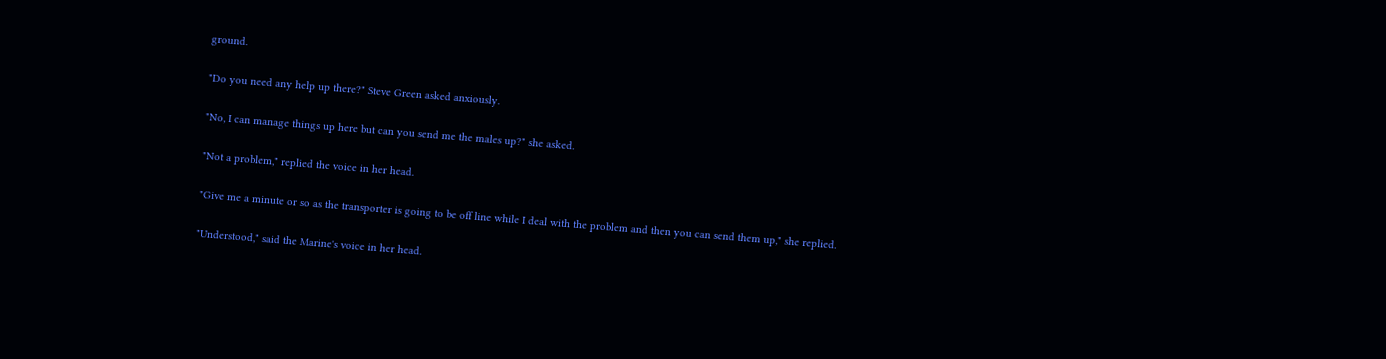ground.

"Do you need any help up there?" Steve Green asked anxiously.

"No, I can manage things up here but can you send me the males up?" she asked.

"Not a problem," replied the voice in her head.

"Give me a minute or so as the transporter is going to be off line while I deal with the problem and then you can send them up," she replied.

"Understood," said the Marine's voice in her head.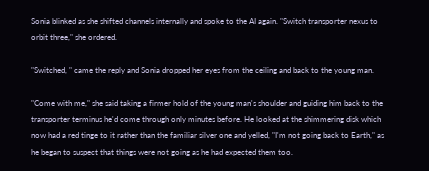Sonia blinked as she shifted channels internally and spoke to the AI again. "Switch transporter nexus to orbit three," she ordered.

"Switched, " came the reply and Sonia dropped her eyes from the ceiling and back to the young man.

"Come with me," she said taking a firmer hold of the young man's shoulder and guiding him back to the transporter terminus he'd come through only minutes before. He looked at the shimmering disk which now had a red tinge to it rather than the familiar silver one and yelled, "I'm not going back to Earth," as he began to suspect that things were not going as he had expected them too.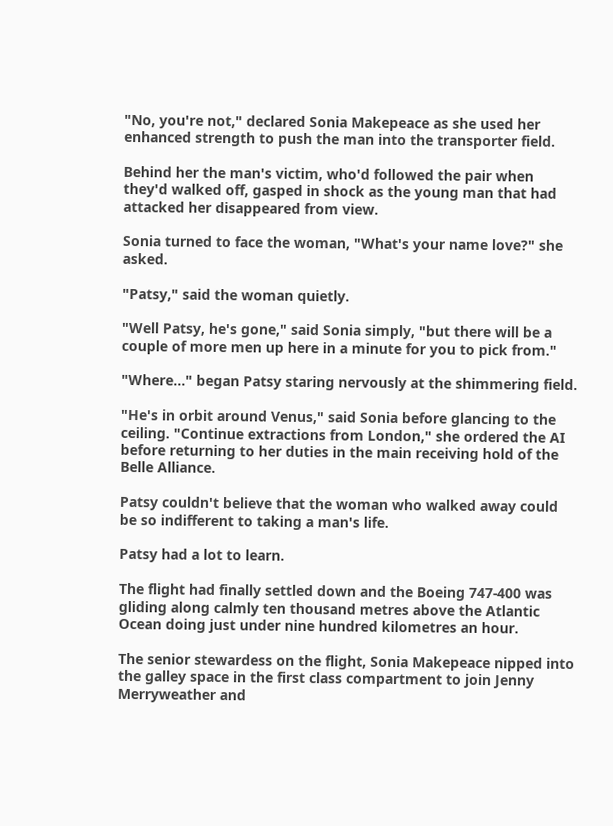"No, you're not," declared Sonia Makepeace as she used her enhanced strength to push the man into the transporter field.

Behind her the man's victim, who'd followed the pair when they'd walked off, gasped in shock as the young man that had attacked her disappeared from view.

Sonia turned to face the woman, "What's your name love?" she asked.

"Patsy," said the woman quietly.

"Well Patsy, he's gone," said Sonia simply, "but there will be a couple of more men up here in a minute for you to pick from."

"Where..." began Patsy staring nervously at the shimmering field.

"He's in orbit around Venus," said Sonia before glancing to the ceiling. "Continue extractions from London," she ordered the AI before returning to her duties in the main receiving hold of the Belle Alliance.

Patsy couldn't believe that the woman who walked away could be so indifferent to taking a man's life.

Patsy had a lot to learn.

The flight had finally settled down and the Boeing 747-400 was gliding along calmly ten thousand metres above the Atlantic Ocean doing just under nine hundred kilometres an hour.

The senior stewardess on the flight, Sonia Makepeace nipped into the galley space in the first class compartment to join Jenny Merryweather and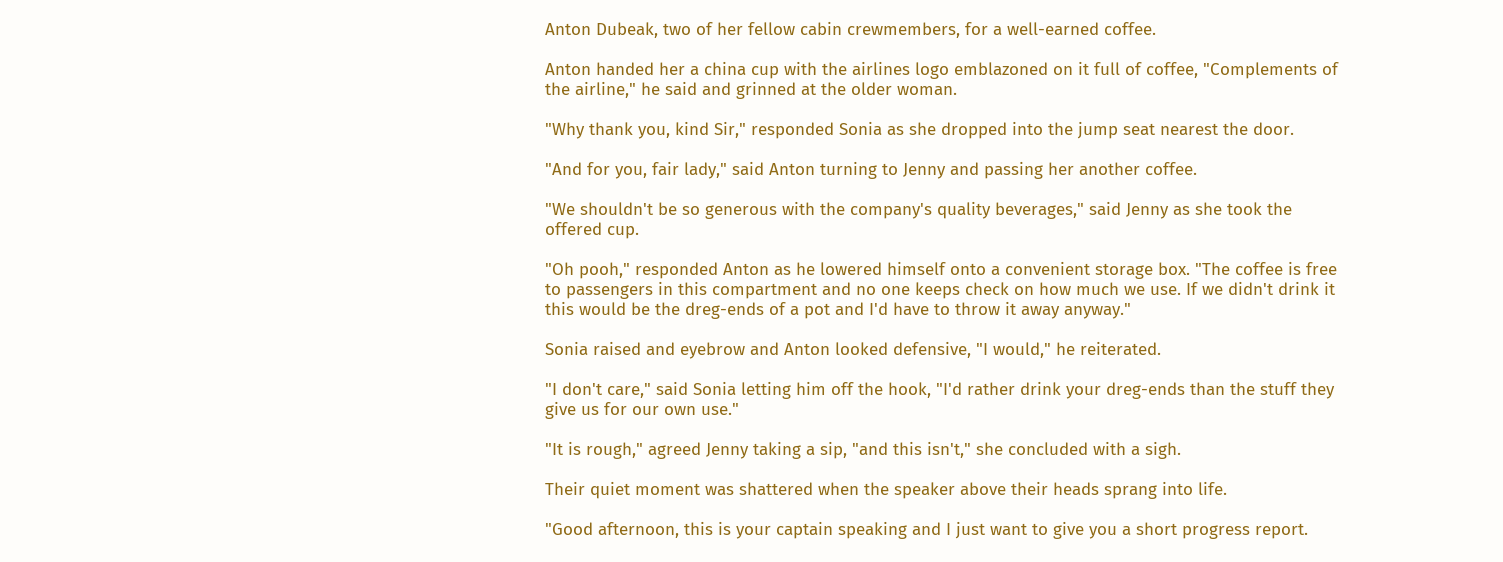Anton Dubeak, two of her fellow cabin crewmembers, for a well-earned coffee.

Anton handed her a china cup with the airlines logo emblazoned on it full of coffee, "Complements of the airline," he said and grinned at the older woman.

"Why thank you, kind Sir," responded Sonia as she dropped into the jump seat nearest the door.

"And for you, fair lady," said Anton turning to Jenny and passing her another coffee.

"We shouldn't be so generous with the company's quality beverages," said Jenny as she took the offered cup.

"Oh pooh," responded Anton as he lowered himself onto a convenient storage box. "The coffee is free to passengers in this compartment and no one keeps check on how much we use. If we didn't drink it this would be the dreg-ends of a pot and I'd have to throw it away anyway."

Sonia raised and eyebrow and Anton looked defensive, "I would," he reiterated.

"I don't care," said Sonia letting him off the hook, "I'd rather drink your dreg-ends than the stuff they give us for our own use."

"It is rough," agreed Jenny taking a sip, "and this isn't," she concluded with a sigh.

Their quiet moment was shattered when the speaker above their heads sprang into life.

"Good afternoon, this is your captain speaking and I just want to give you a short progress report.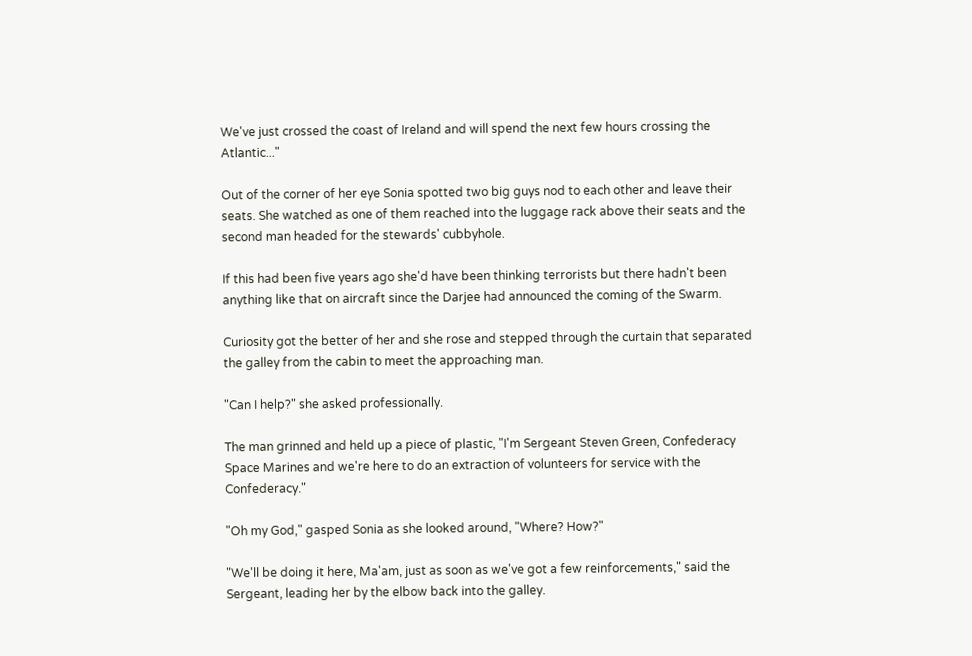We've just crossed the coast of Ireland and will spend the next few hours crossing the Atlantic..."

Out of the corner of her eye Sonia spotted two big guys nod to each other and leave their seats. She watched as one of them reached into the luggage rack above their seats and the second man headed for the stewards' cubbyhole.

If this had been five years ago she'd have been thinking terrorists but there hadn't been anything like that on aircraft since the Darjee had announced the coming of the Swarm.

Curiosity got the better of her and she rose and stepped through the curtain that separated the galley from the cabin to meet the approaching man.

"Can I help?" she asked professionally.

The man grinned and held up a piece of plastic, "I'm Sergeant Steven Green, Confederacy Space Marines and we're here to do an extraction of volunteers for service with the Confederacy."

"Oh my God," gasped Sonia as she looked around, "Where? How?"

"We'll be doing it here, Ma'am, just as soon as we've got a few reinforcements," said the Sergeant, leading her by the elbow back into the galley.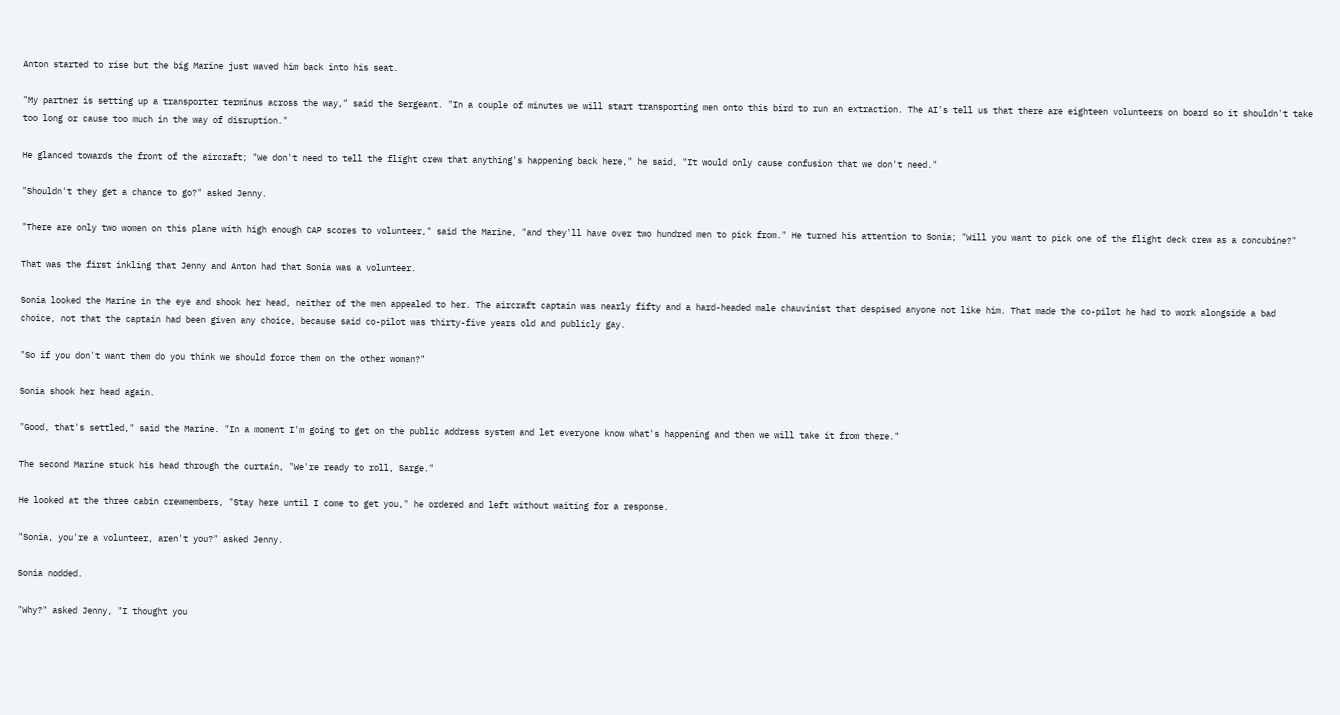Anton started to rise but the big Marine just waved him back into his seat.

"My partner is setting up a transporter terminus across the way," said the Sergeant. "In a couple of minutes we will start transporting men onto this bird to run an extraction. The AI's tell us that there are eighteen volunteers on board so it shouldn't take too long or cause too much in the way of disruption."

He glanced towards the front of the aircraft; "We don't need to tell the flight crew that anything's happening back here," he said, "It would only cause confusion that we don't need."

"Shouldn't they get a chance to go?" asked Jenny.

"There are only two women on this plane with high enough CAP scores to volunteer," said the Marine, "and they'll have over two hundred men to pick from." He turned his attention to Sonia; "Will you want to pick one of the flight deck crew as a concubine?"

That was the first inkling that Jenny and Anton had that Sonia was a volunteer.

Sonia looked the Marine in the eye and shook her head, neither of the men appealed to her. The aircraft captain was nearly fifty and a hard-headed male chauvinist that despised anyone not like him. That made the co-pilot he had to work alongside a bad choice, not that the captain had been given any choice, because said co-pilot was thirty-five years old and publicly gay.

"So if you don't want them do you think we should force them on the other woman?"

Sonia shook her head again.

"Good, that's settled," said the Marine. "In a moment I'm going to get on the public address system and let everyone know what's happening and then we will take it from there."

The second Marine stuck his head through the curtain, "We're ready to roll, Sarge."

He looked at the three cabin crewmembers, "Stay here until I come to get you," he ordered and left without waiting for a response.

"Sonia, you're a volunteer, aren't you?" asked Jenny.

Sonia nodded.

"Why?" asked Jenny, "I thought you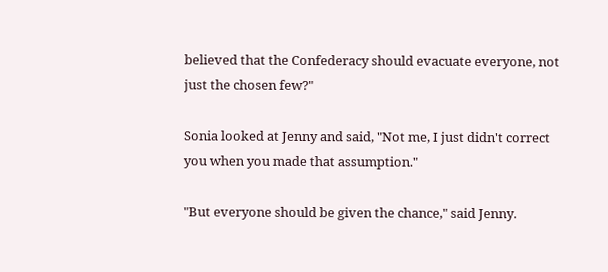believed that the Confederacy should evacuate everyone, not just the chosen few?"

Sonia looked at Jenny and said, "Not me, I just didn't correct you when you made that assumption."

"But everyone should be given the chance," said Jenny.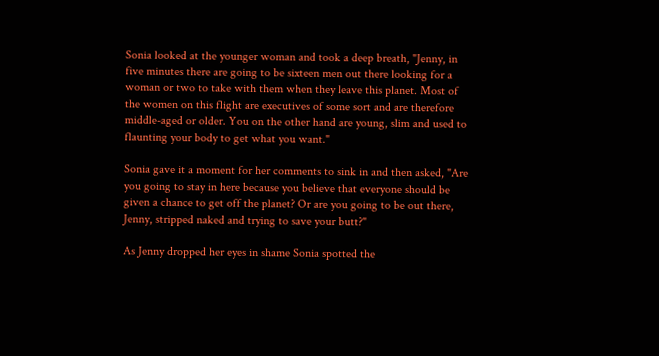Sonia looked at the younger woman and took a deep breath, "Jenny, in five minutes there are going to be sixteen men out there looking for a woman or two to take with them when they leave this planet. Most of the women on this flight are executives of some sort and are therefore middle-aged or older. You on the other hand are young, slim and used to flaunting your body to get what you want."

Sonia gave it a moment for her comments to sink in and then asked, "Are you going to stay in here because you believe that everyone should be given a chance to get off the planet? Or are you going to be out there, Jenny, stripped naked and trying to save your butt?"

As Jenny dropped her eyes in shame Sonia spotted the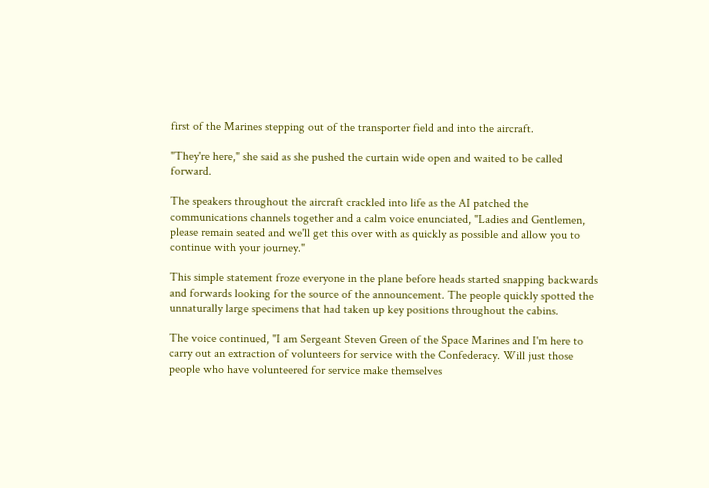first of the Marines stepping out of the transporter field and into the aircraft.

"They're here," she said as she pushed the curtain wide open and waited to be called forward.

The speakers throughout the aircraft crackled into life as the AI patched the communications channels together and a calm voice enunciated, "Ladies and Gentlemen, please remain seated and we'll get this over with as quickly as possible and allow you to continue with your journey."

This simple statement froze everyone in the plane before heads started snapping backwards and forwards looking for the source of the announcement. The people quickly spotted the unnaturally large specimens that had taken up key positions throughout the cabins.

The voice continued, "I am Sergeant Steven Green of the Space Marines and I'm here to carry out an extraction of volunteers for service with the Confederacy. Will just those people who have volunteered for service make themselves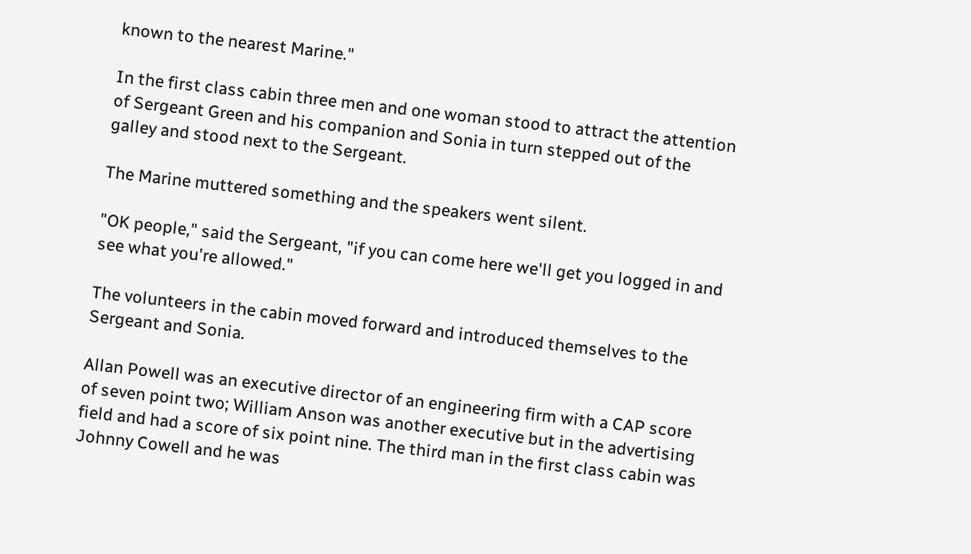known to the nearest Marine."

In the first class cabin three men and one woman stood to attract the attention of Sergeant Green and his companion and Sonia in turn stepped out of the galley and stood next to the Sergeant.

The Marine muttered something and the speakers went silent.

"OK people," said the Sergeant, "if you can come here we'll get you logged in and see what you're allowed."

The volunteers in the cabin moved forward and introduced themselves to the Sergeant and Sonia.

Allan Powell was an executive director of an engineering firm with a CAP score of seven point two; William Anson was another executive but in the advertising field and had a score of six point nine. The third man in the first class cabin was Johnny Cowell and he was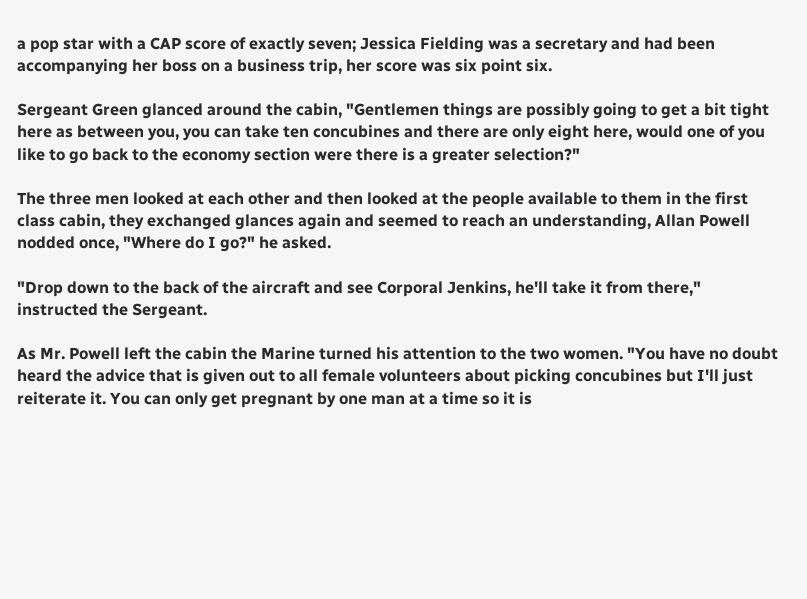a pop star with a CAP score of exactly seven; Jessica Fielding was a secretary and had been accompanying her boss on a business trip, her score was six point six.

Sergeant Green glanced around the cabin, "Gentlemen things are possibly going to get a bit tight here as between you, you can take ten concubines and there are only eight here, would one of you like to go back to the economy section were there is a greater selection?"

The three men looked at each other and then looked at the people available to them in the first class cabin, they exchanged glances again and seemed to reach an understanding, Allan Powell nodded once, "Where do I go?" he asked.

"Drop down to the back of the aircraft and see Corporal Jenkins, he'll take it from there," instructed the Sergeant.

As Mr. Powell left the cabin the Marine turned his attention to the two women. "You have no doubt heard the advice that is given out to all female volunteers about picking concubines but I'll just reiterate it. You can only get pregnant by one man at a time so it is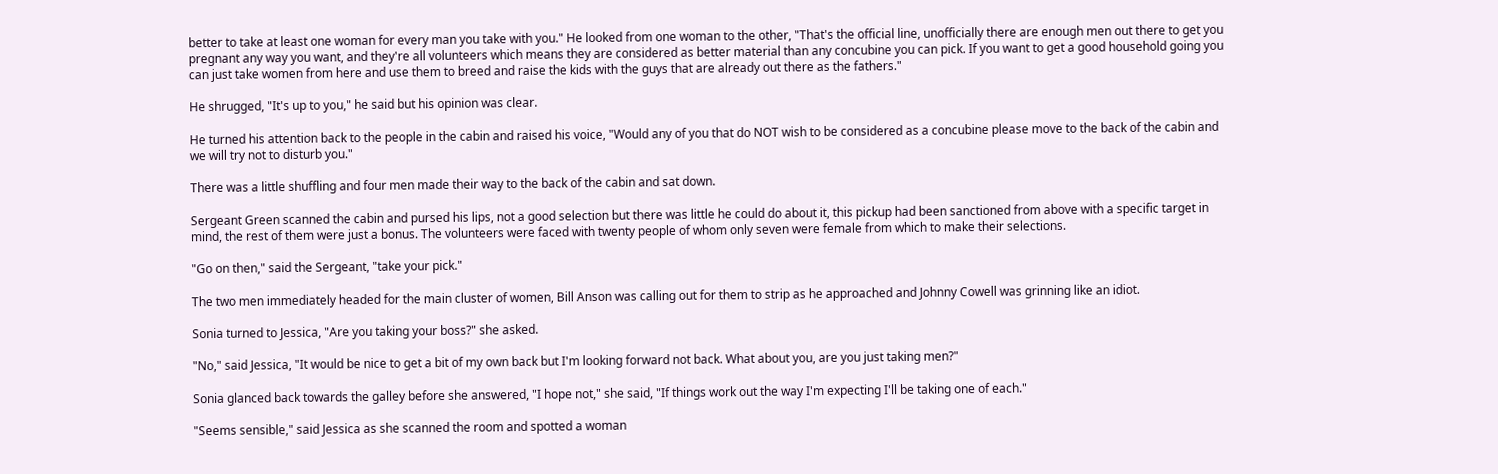better to take at least one woman for every man you take with you." He looked from one woman to the other, "That's the official line, unofficially there are enough men out there to get you pregnant any way you want, and they're all volunteers which means they are considered as better material than any concubine you can pick. If you want to get a good household going you can just take women from here and use them to breed and raise the kids with the guys that are already out there as the fathers."

He shrugged, "It's up to you," he said but his opinion was clear.

He turned his attention back to the people in the cabin and raised his voice, "Would any of you that do NOT wish to be considered as a concubine please move to the back of the cabin and we will try not to disturb you."

There was a little shuffling and four men made their way to the back of the cabin and sat down.

Sergeant Green scanned the cabin and pursed his lips, not a good selection but there was little he could do about it, this pickup had been sanctioned from above with a specific target in mind, the rest of them were just a bonus. The volunteers were faced with twenty people of whom only seven were female from which to make their selections.

"Go on then," said the Sergeant, "take your pick."

The two men immediately headed for the main cluster of women, Bill Anson was calling out for them to strip as he approached and Johnny Cowell was grinning like an idiot.

Sonia turned to Jessica, "Are you taking your boss?" she asked.

"No," said Jessica, "It would be nice to get a bit of my own back but I'm looking forward not back. What about you, are you just taking men?"

Sonia glanced back towards the galley before she answered, "I hope not," she said, "If things work out the way I'm expecting I'll be taking one of each."

"Seems sensible," said Jessica as she scanned the room and spotted a woman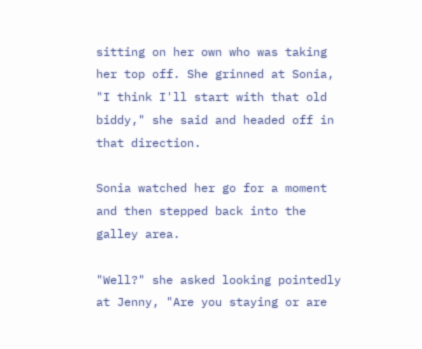sitting on her own who was taking her top off. She grinned at Sonia, "I think I'll start with that old biddy," she said and headed off in that direction.

Sonia watched her go for a moment and then stepped back into the galley area.

"Well?" she asked looking pointedly at Jenny, "Are you staying or are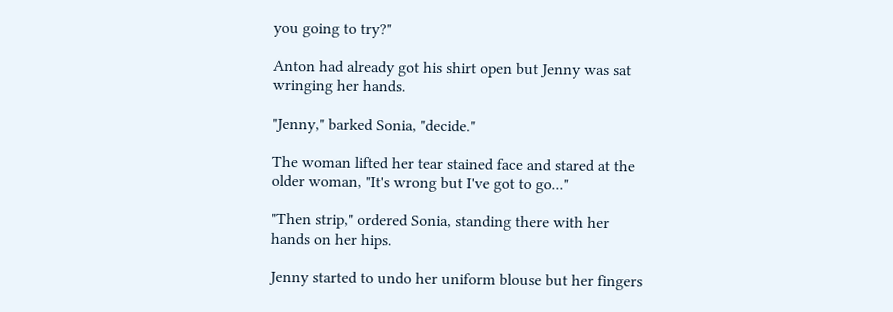you going to try?"

Anton had already got his shirt open but Jenny was sat wringing her hands.

"Jenny," barked Sonia, "decide."

The woman lifted her tear stained face and stared at the older woman, "It's wrong but I've got to go..."

"Then strip," ordered Sonia, standing there with her hands on her hips.

Jenny started to undo her uniform blouse but her fingers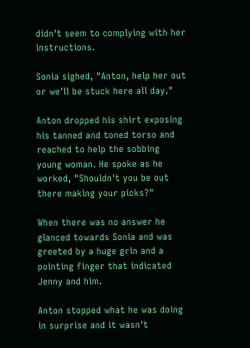didn't seem to complying with her instructions.

Sonia sighed, "Anton, help her out or we'll be stuck here all day."

Anton dropped his shirt exposing his tanned and toned torso and reached to help the sobbing young woman. He spoke as he worked, "Shouldn't you be out there making your picks?"

When there was no answer he glanced towards Sonia and was greeted by a huge grin and a pointing finger that indicated Jenny and him.

Anton stopped what he was doing in surprise and it wasn't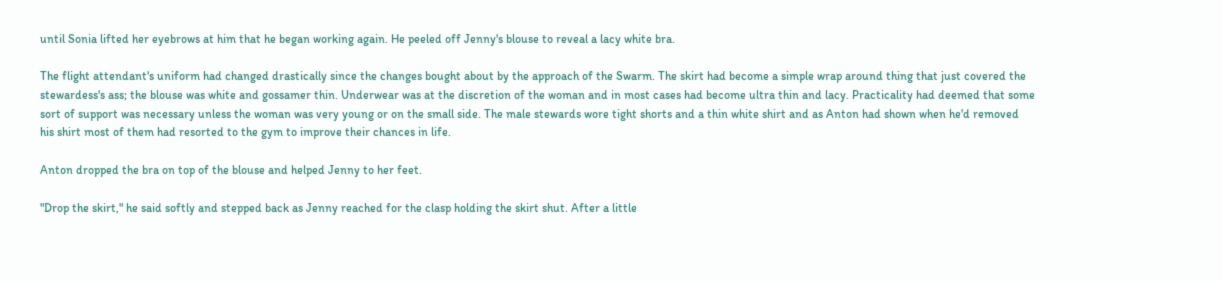until Sonia lifted her eyebrows at him that he began working again. He peeled off Jenny's blouse to reveal a lacy white bra.

The flight attendant's uniform had changed drastically since the changes bought about by the approach of the Swarm. The skirt had become a simple wrap around thing that just covered the stewardess's ass; the blouse was white and gossamer thin. Underwear was at the discretion of the woman and in most cases had become ultra thin and lacy. Practicality had deemed that some sort of support was necessary unless the woman was very young or on the small side. The male stewards wore tight shorts and a thin white shirt and as Anton had shown when he'd removed his shirt most of them had resorted to the gym to improve their chances in life.

Anton dropped the bra on top of the blouse and helped Jenny to her feet.

"Drop the skirt," he said softly and stepped back as Jenny reached for the clasp holding the skirt shut. After a little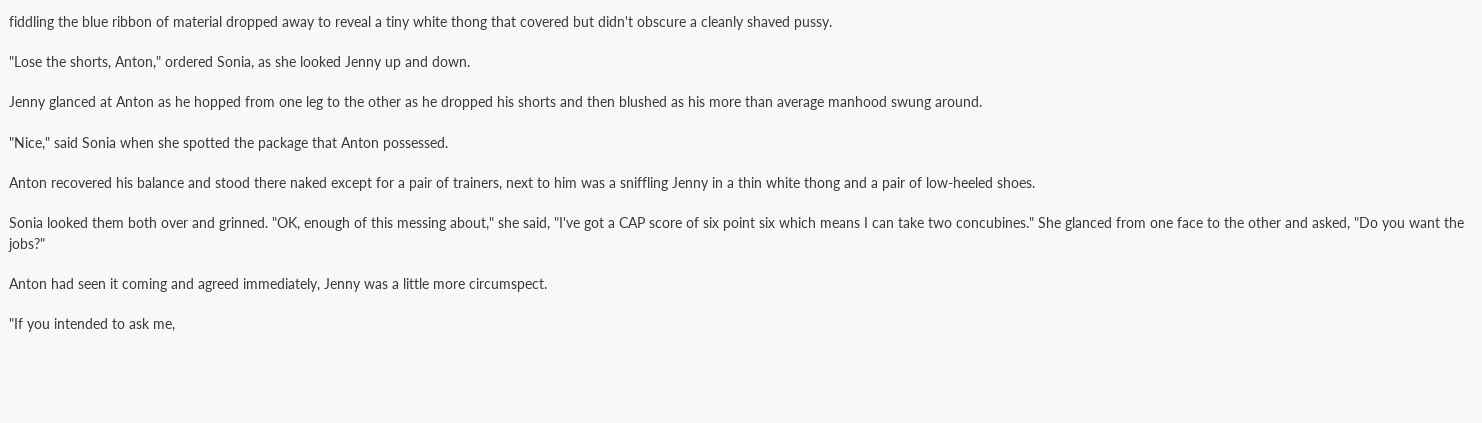fiddling the blue ribbon of material dropped away to reveal a tiny white thong that covered but didn't obscure a cleanly shaved pussy.

"Lose the shorts, Anton," ordered Sonia, as she looked Jenny up and down.

Jenny glanced at Anton as he hopped from one leg to the other as he dropped his shorts and then blushed as his more than average manhood swung around.

"Nice," said Sonia when she spotted the package that Anton possessed.

Anton recovered his balance and stood there naked except for a pair of trainers, next to him was a sniffling Jenny in a thin white thong and a pair of low-heeled shoes.

Sonia looked them both over and grinned. "OK, enough of this messing about," she said, "I've got a CAP score of six point six which means I can take two concubines." She glanced from one face to the other and asked, "Do you want the jobs?"

Anton had seen it coming and agreed immediately, Jenny was a little more circumspect.

"If you intended to ask me,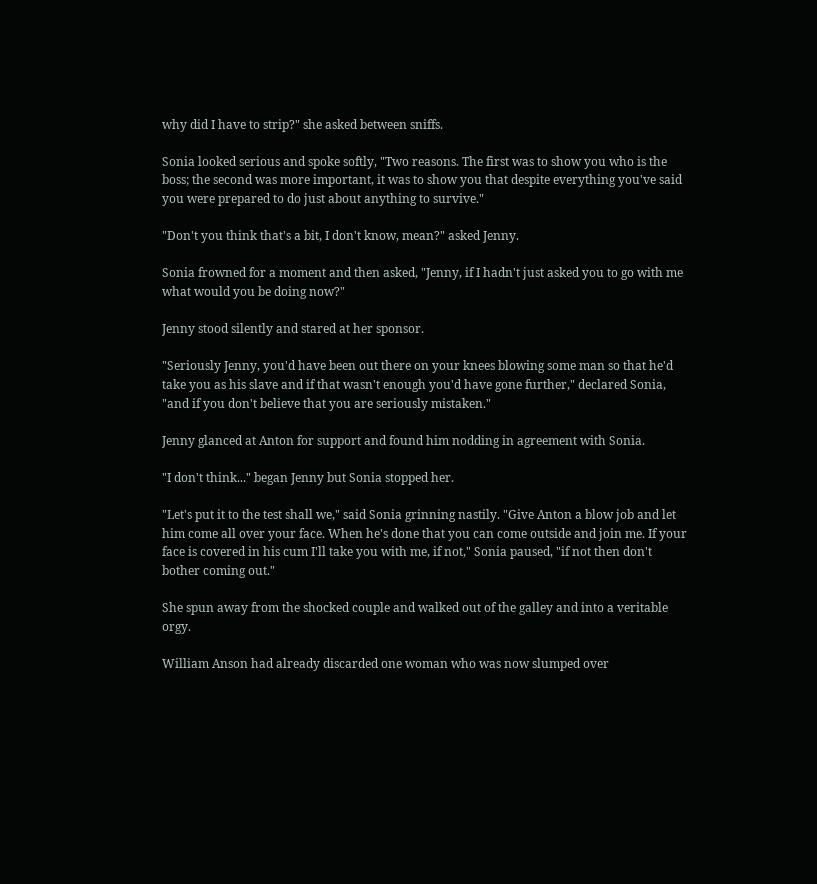why did I have to strip?" she asked between sniffs.

Sonia looked serious and spoke softly, "Two reasons. The first was to show you who is the boss; the second was more important, it was to show you that despite everything you've said you were prepared to do just about anything to survive."

"Don't you think that's a bit, I don't know, mean?" asked Jenny.

Sonia frowned for a moment and then asked, "Jenny, if I hadn't just asked you to go with me what would you be doing now?"

Jenny stood silently and stared at her sponsor.

"Seriously Jenny, you'd have been out there on your knees blowing some man so that he'd take you as his slave and if that wasn't enough you'd have gone further," declared Sonia, "and if you don't believe that you are seriously mistaken."

Jenny glanced at Anton for support and found him nodding in agreement with Sonia.

"I don't think..." began Jenny but Sonia stopped her.

"Let's put it to the test shall we," said Sonia grinning nastily. "Give Anton a blow job and let him come all over your face. When he's done that you can come outside and join me. If your face is covered in his cum I'll take you with me, if not," Sonia paused, "if not then don't bother coming out."

She spun away from the shocked couple and walked out of the galley and into a veritable orgy.

William Anson had already discarded one woman who was now slumped over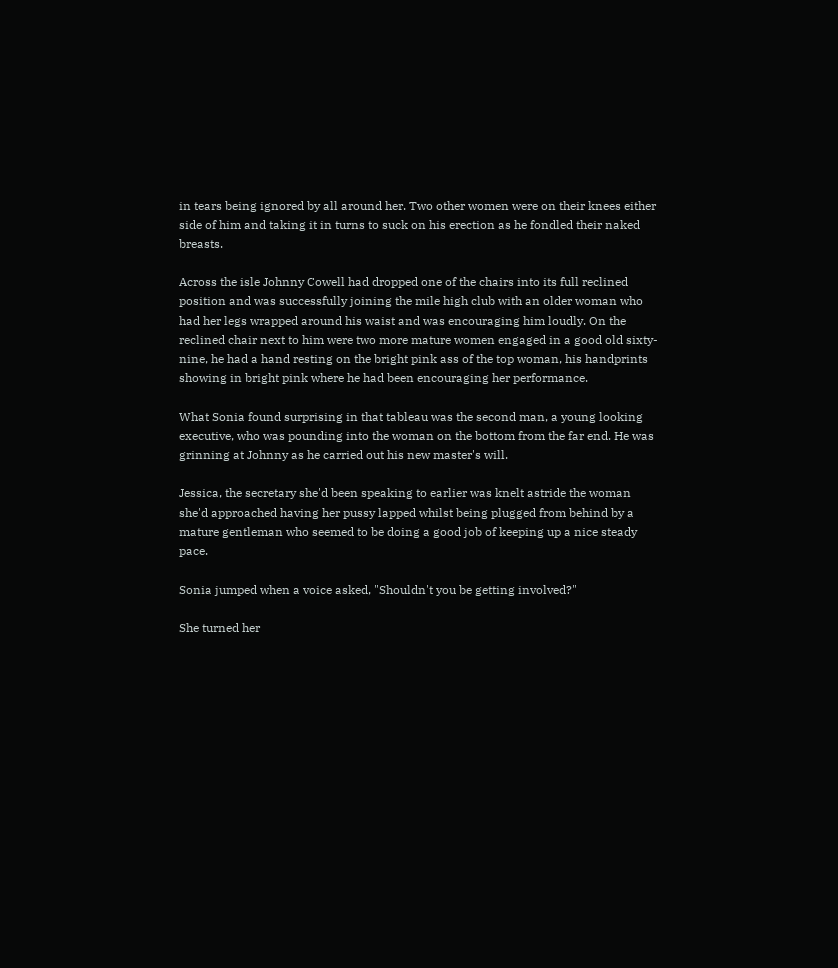in tears being ignored by all around her. Two other women were on their knees either side of him and taking it in turns to suck on his erection as he fondled their naked breasts.

Across the isle Johnny Cowell had dropped one of the chairs into its full reclined position and was successfully joining the mile high club with an older woman who had her legs wrapped around his waist and was encouraging him loudly. On the reclined chair next to him were two more mature women engaged in a good old sixty-nine, he had a hand resting on the bright pink ass of the top woman, his handprints showing in bright pink where he had been encouraging her performance.

What Sonia found surprising in that tableau was the second man, a young looking executive, who was pounding into the woman on the bottom from the far end. He was grinning at Johnny as he carried out his new master's will.

Jessica, the secretary she'd been speaking to earlier was knelt astride the woman she'd approached having her pussy lapped whilst being plugged from behind by a mature gentleman who seemed to be doing a good job of keeping up a nice steady pace.

Sonia jumped when a voice asked, "Shouldn't you be getting involved?"

She turned her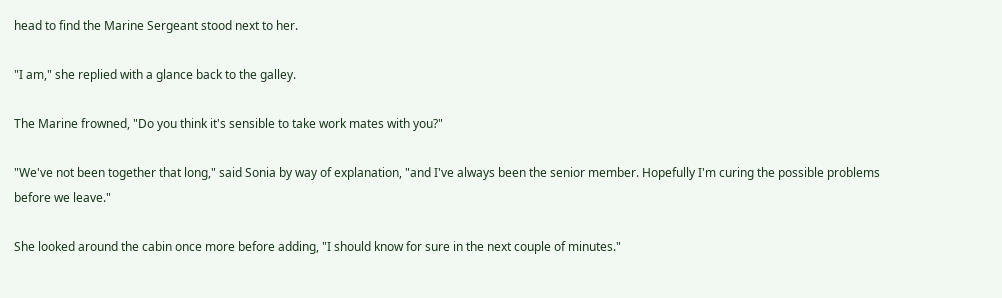head to find the Marine Sergeant stood next to her.

"I am," she replied with a glance back to the galley.

The Marine frowned, "Do you think it's sensible to take work mates with you?"

"We've not been together that long," said Sonia by way of explanation, "and I've always been the senior member. Hopefully I'm curing the possible problems before we leave."

She looked around the cabin once more before adding, "I should know for sure in the next couple of minutes."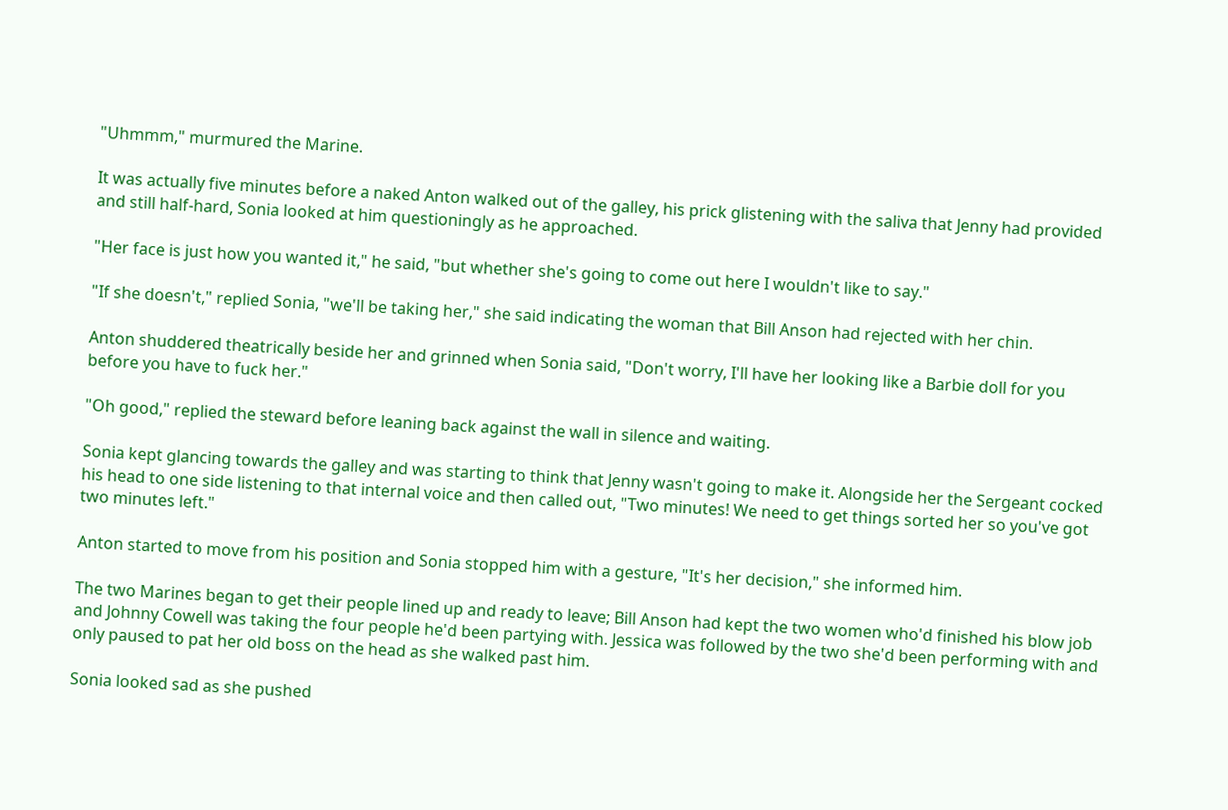"Uhmmm," murmured the Marine.

It was actually five minutes before a naked Anton walked out of the galley, his prick glistening with the saliva that Jenny had provided and still half-hard, Sonia looked at him questioningly as he approached.

"Her face is just how you wanted it," he said, "but whether she's going to come out here I wouldn't like to say."

"If she doesn't," replied Sonia, "we'll be taking her," she said indicating the woman that Bill Anson had rejected with her chin.

Anton shuddered theatrically beside her and grinned when Sonia said, "Don't worry, I'll have her looking like a Barbie doll for you before you have to fuck her."

"Oh good," replied the steward before leaning back against the wall in silence and waiting.

Sonia kept glancing towards the galley and was starting to think that Jenny wasn't going to make it. Alongside her the Sergeant cocked his head to one side listening to that internal voice and then called out, "Two minutes! We need to get things sorted her so you've got two minutes left."

Anton started to move from his position and Sonia stopped him with a gesture, "It's her decision," she informed him.

The two Marines began to get their people lined up and ready to leave; Bill Anson had kept the two women who'd finished his blow job and Johnny Cowell was taking the four people he'd been partying with. Jessica was followed by the two she'd been performing with and only paused to pat her old boss on the head as she walked past him.

Sonia looked sad as she pushed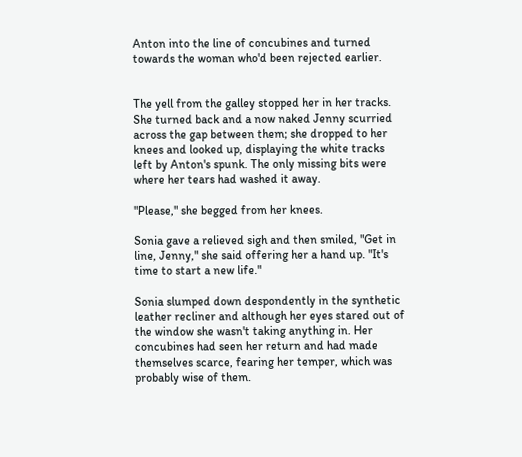Anton into the line of concubines and turned towards the woman who'd been rejected earlier.


The yell from the galley stopped her in her tracks. She turned back and a now naked Jenny scurried across the gap between them; she dropped to her knees and looked up, displaying the white tracks left by Anton's spunk. The only missing bits were where her tears had washed it away.

"Please," she begged from her knees.

Sonia gave a relieved sigh and then smiled, "Get in line, Jenny," she said offering her a hand up. "It's time to start a new life."

Sonia slumped down despondently in the synthetic leather recliner and although her eyes stared out of the window she wasn't taking anything in. Her concubines had seen her return and had made themselves scarce, fearing her temper, which was probably wise of them.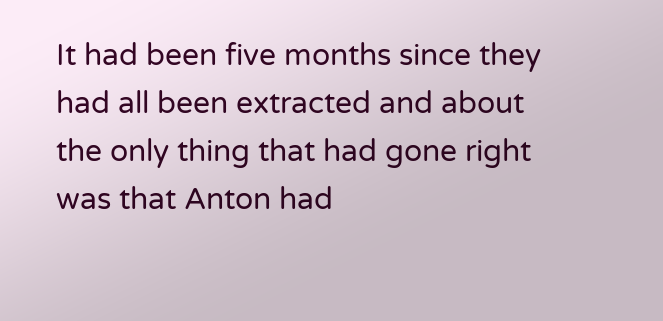It had been five months since they had all been extracted and about the only thing that had gone right was that Anton had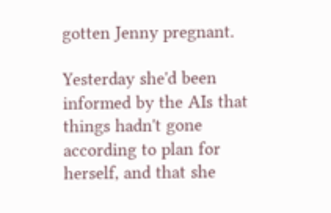gotten Jenny pregnant.

Yesterday she'd been informed by the AIs that things hadn't gone according to plan for herself, and that she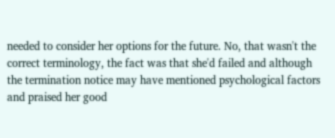needed to consider her options for the future. No, that wasn't the correct terminology, the fact was that she'd failed and although the termination notice may have mentioned psychological factors and praised her good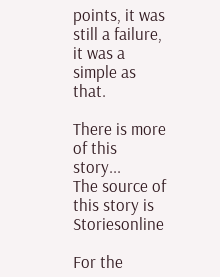points, it was still a failure, it was a simple as that.

There is more of this story...
The source of this story is Storiesonline

For the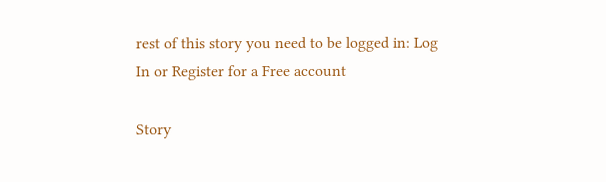rest of this story you need to be logged in: Log In or Register for a Free account

Story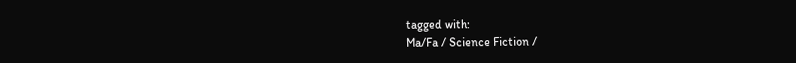tagged with:
Ma/Fa / Science Fiction /